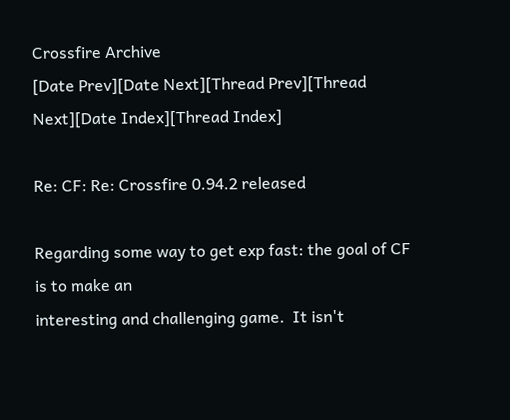Crossfire Archive
[Date Prev][Date Next][Thread Prev][Thread Next][Date Index][Thread Index]

Re: CF: Re: Crossfire 0.94.2 released

Regarding some way to get exp fast: the goal of CF is to make an
interesting and challenging game.  It isn't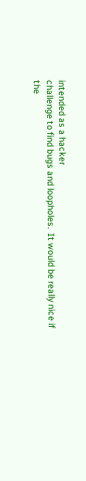intended as a hacker
challenge to find bugs and loopholes.  It would be really nice if
the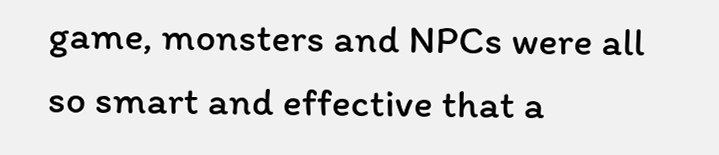game, monsters and NPCs were all so smart and effective that a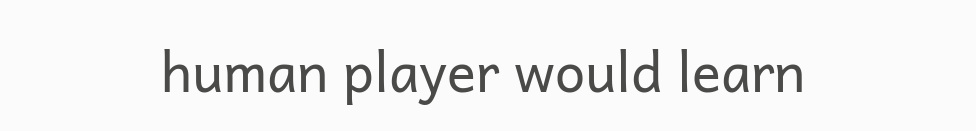human player would learn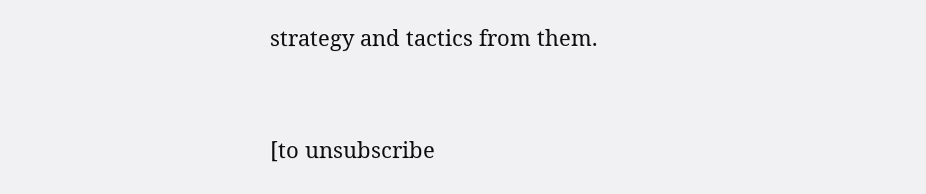strategy and tactics from them.


[to unsubscribe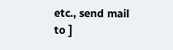etc., send mail to ]